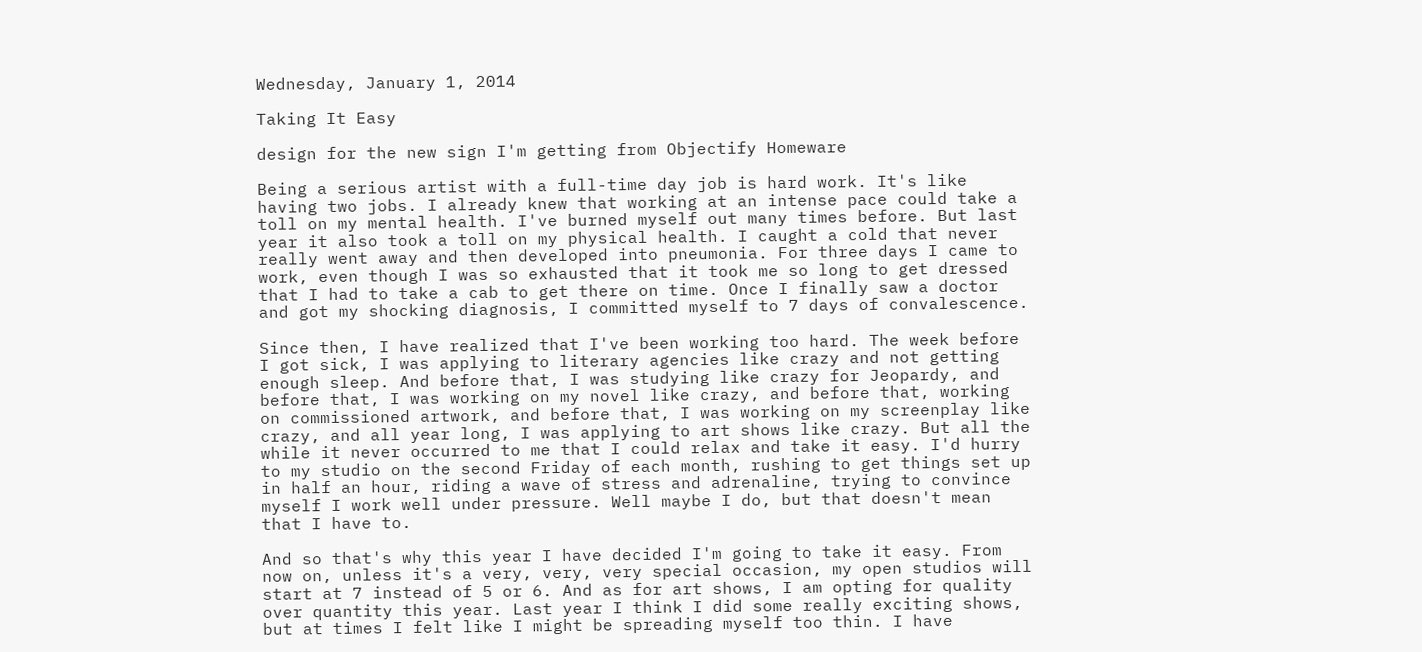Wednesday, January 1, 2014

Taking It Easy

design for the new sign I'm getting from Objectify Homeware

Being a serious artist with a full-time day job is hard work. It's like having two jobs. I already knew that working at an intense pace could take a toll on my mental health. I've burned myself out many times before. But last year it also took a toll on my physical health. I caught a cold that never really went away and then developed into pneumonia. For three days I came to work, even though I was so exhausted that it took me so long to get dressed that I had to take a cab to get there on time. Once I finally saw a doctor and got my shocking diagnosis, I committed myself to 7 days of convalescence.

Since then, I have realized that I've been working too hard. The week before I got sick, I was applying to literary agencies like crazy and not getting enough sleep. And before that, I was studying like crazy for Jeopardy, and before that, I was working on my novel like crazy, and before that, working on commissioned artwork, and before that, I was working on my screenplay like crazy, and all year long, I was applying to art shows like crazy. But all the while it never occurred to me that I could relax and take it easy. I'd hurry to my studio on the second Friday of each month, rushing to get things set up in half an hour, riding a wave of stress and adrenaline, trying to convince myself I work well under pressure. Well maybe I do, but that doesn't mean that I have to.

And so that's why this year I have decided I'm going to take it easy. From now on, unless it's a very, very, very special occasion, my open studios will start at 7 instead of 5 or 6. And as for art shows, I am opting for quality over quantity this year. Last year I think I did some really exciting shows, but at times I felt like I might be spreading myself too thin. I have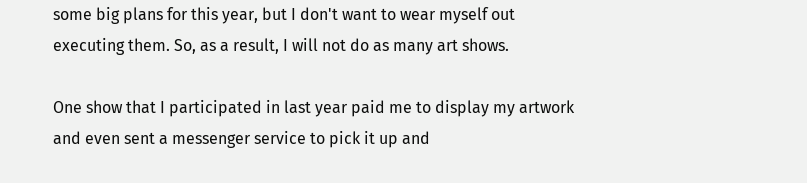some big plans for this year, but I don't want to wear myself out executing them. So, as a result, I will not do as many art shows.

One show that I participated in last year paid me to display my artwork and even sent a messenger service to pick it up and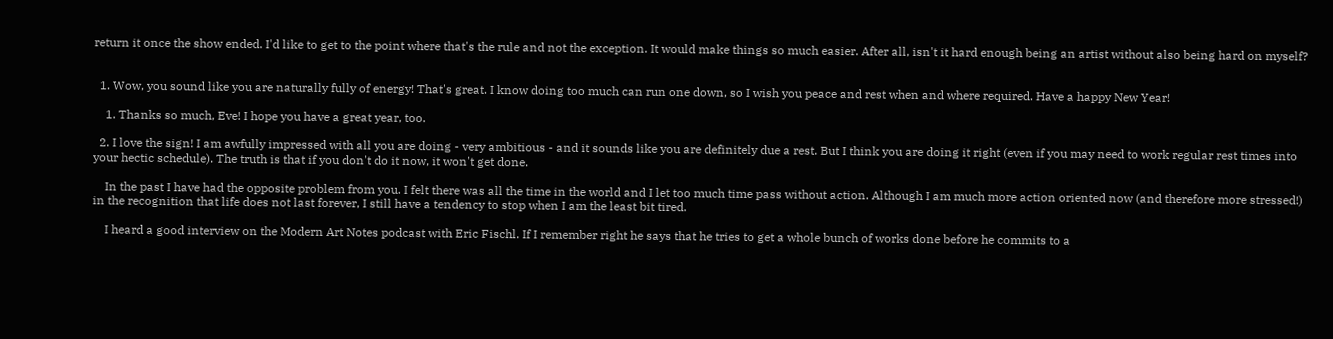return it once the show ended. I'd like to get to the point where that's the rule and not the exception. It would make things so much easier. After all, isn't it hard enough being an artist without also being hard on myself?


  1. Wow, you sound like you are naturally fully of energy! That's great. I know doing too much can run one down, so I wish you peace and rest when and where required. Have a happy New Year!

    1. Thanks so much, Eve! I hope you have a great year, too.

  2. I love the sign! I am awfully impressed with all you are doing - very ambitious - and it sounds like you are definitely due a rest. But I think you are doing it right (even if you may need to work regular rest times into your hectic schedule). The truth is that if you don't do it now, it won't get done.

    In the past I have had the opposite problem from you. I felt there was all the time in the world and I let too much time pass without action. Although I am much more action oriented now (and therefore more stressed!) in the recognition that life does not last forever, I still have a tendency to stop when I am the least bit tired.

    I heard a good interview on the Modern Art Notes podcast with Eric Fischl. If I remember right he says that he tries to get a whole bunch of works done before he commits to a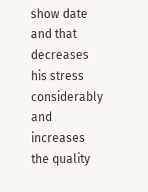show date and that decreases his stress considerably and increases the quality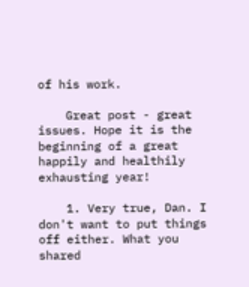of his work.

    Great post - great issues. Hope it is the beginning of a great happily and healthily exhausting year!

    1. Very true, Dan. I don't want to put things off either. What you shared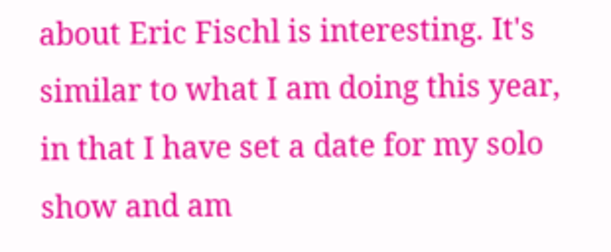about Eric Fischl is interesting. It's similar to what I am doing this year, in that I have set a date for my solo show and am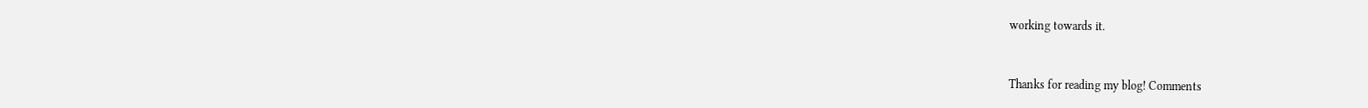working towards it.


Thanks for reading my blog! Comments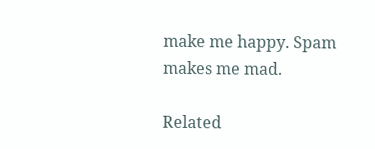make me happy. Spam makes me mad.

Related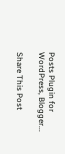Posts Plugin for WordPress, Blogger...

Share This Post